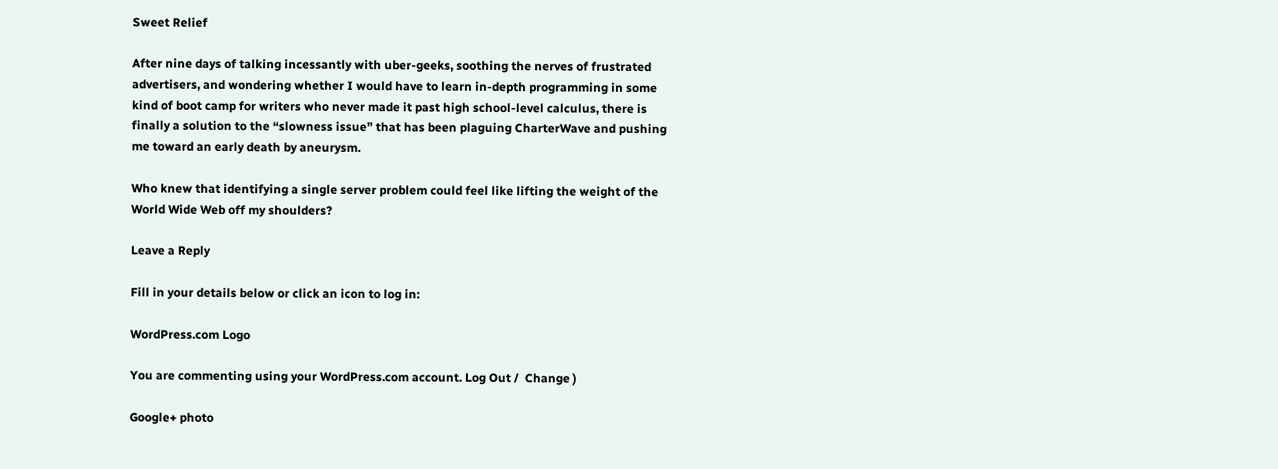Sweet Relief

After nine days of talking incessantly with uber-geeks, soothing the nerves of frustrated advertisers, and wondering whether I would have to learn in-depth programming in some kind of boot camp for writers who never made it past high school-level calculus, there is finally a solution to the “slowness issue” that has been plaguing CharterWave and pushing me toward an early death by aneurysm.

Who knew that identifying a single server problem could feel like lifting the weight of the World Wide Web off my shoulders?

Leave a Reply

Fill in your details below or click an icon to log in:

WordPress.com Logo

You are commenting using your WordPress.com account. Log Out /  Change )

Google+ photo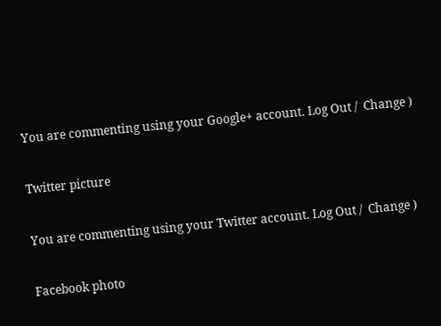You are commenting using your Google+ account. Log Out /  Change )

Twitter picture

You are commenting using your Twitter account. Log Out /  Change )

Facebook photo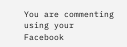You are commenting using your Facebook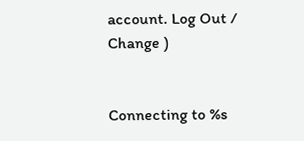account. Log Out /  Change )


Connecting to %s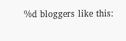%d bloggers like this: